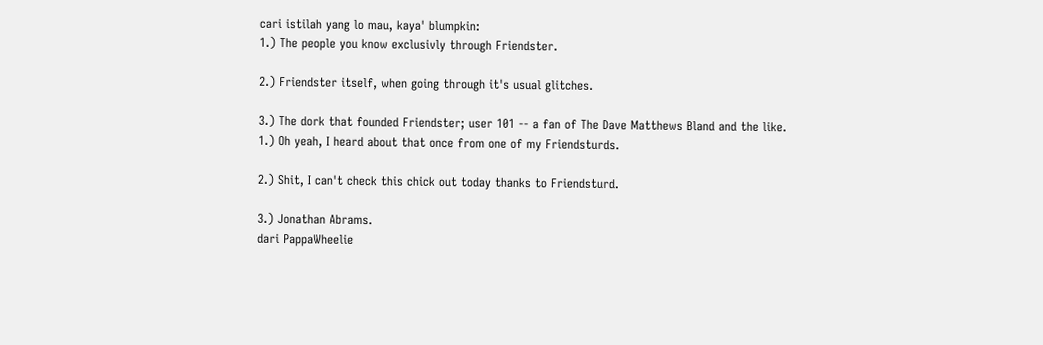cari istilah yang lo mau, kaya' blumpkin:
1.) The people you know exclusivly through Friendster.

2.) Friendster itself, when going through it's usual glitches.

3.) The dork that founded Friendster; user 101 -- a fan of The Dave Matthews Bland and the like.
1.) Oh yeah, I heard about that once from one of my Friendsturds.

2.) Shit, I can't check this chick out today thanks to Friendsturd.

3.) Jonathan Abrams.
dari PappaWheelie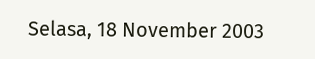Selasa, 18 November 2003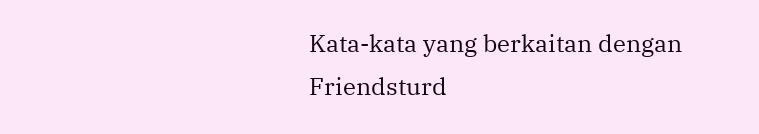Kata-kata yang berkaitan dengan Friendsturd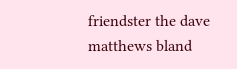friendster the dave matthews bland